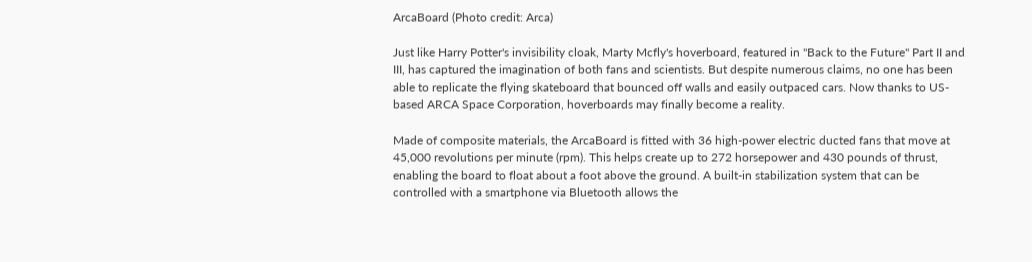ArcaBoard (Photo credit: Arca)

Just like Harry Potter's invisibility cloak, Marty Mcfly's hoverboard, featured in "Back to the Future" Part II and III, has captured the imagination of both fans and scientists. But despite numerous claims, no one has been able to replicate the flying skateboard that bounced off walls and easily outpaced cars. Now thanks to US-based ARCA Space Corporation, hoverboards may finally become a reality.

Made of composite materials, the ArcaBoard is fitted with 36 high-power electric ducted fans that move at 45,000 revolutions per minute (rpm). This helps create up to 272 horsepower and 430 pounds of thrust, enabling the board to float about a foot above the ground. A built-in stabilization system that can be controlled with a smartphone via Bluetooth allows the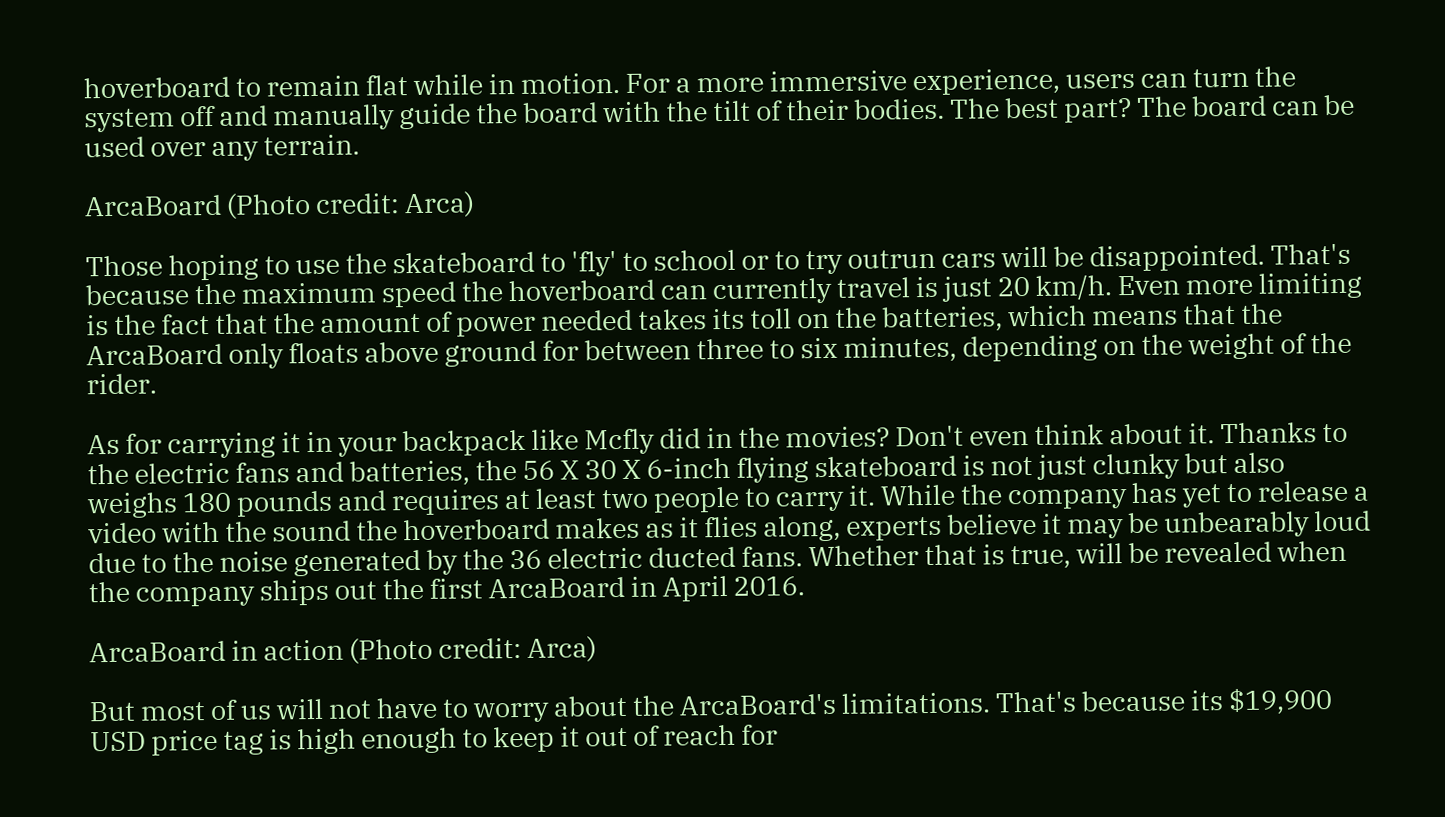hoverboard to remain flat while in motion. For a more immersive experience, users can turn the system off and manually guide the board with the tilt of their bodies. The best part? The board can be used over any terrain.

ArcaBoard (Photo credit: Arca)

Those hoping to use the skateboard to 'fly' to school or to try outrun cars will be disappointed. That's because the maximum speed the hoverboard can currently travel is just 20 km/h. Even more limiting is the fact that the amount of power needed takes its toll on the batteries, which means that the ArcaBoard only floats above ground for between three to six minutes, depending on the weight of the rider.

As for carrying it in your backpack like Mcfly did in the movies? Don't even think about it. Thanks to the electric fans and batteries, the 56 X 30 X 6-inch flying skateboard is not just clunky but also weighs 180 pounds and requires at least two people to carry it. While the company has yet to release a video with the sound the hoverboard makes as it flies along, experts believe it may be unbearably loud due to the noise generated by the 36 electric ducted fans. Whether that is true, will be revealed when the company ships out the first ArcaBoard in April 2016.

ArcaBoard in action (Photo credit: Arca)

But most of us will not have to worry about the ArcaBoard's limitations. That's because its $19,900 USD price tag is high enough to keep it out of reach for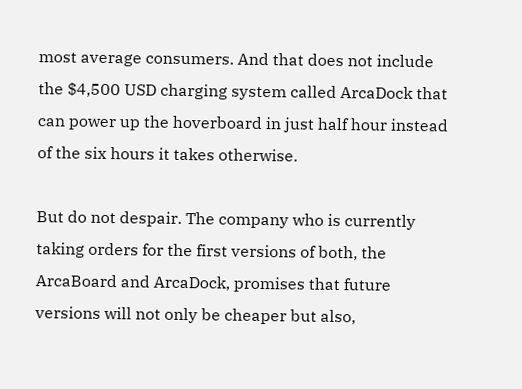most average consumers. And that does not include the $4,500 USD charging system called ArcaDock that can power up the hoverboard in just half hour instead of the six hours it takes otherwise.

But do not despair. The company who is currently taking orders for the first versions of both, the ArcaBoard and ArcaDock, promises that future versions will not only be cheaper but also,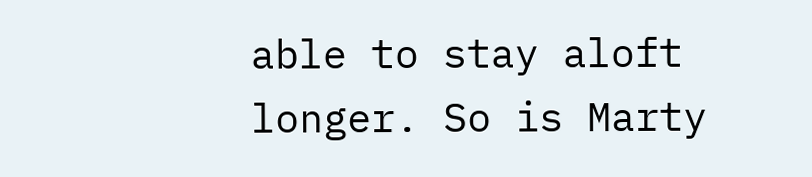able to stay aloft longer. So is Marty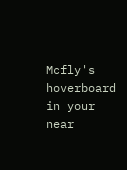Mcfly's hoverboard in your near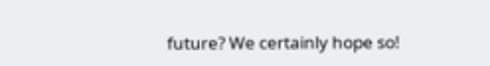future? We certainly hope so!